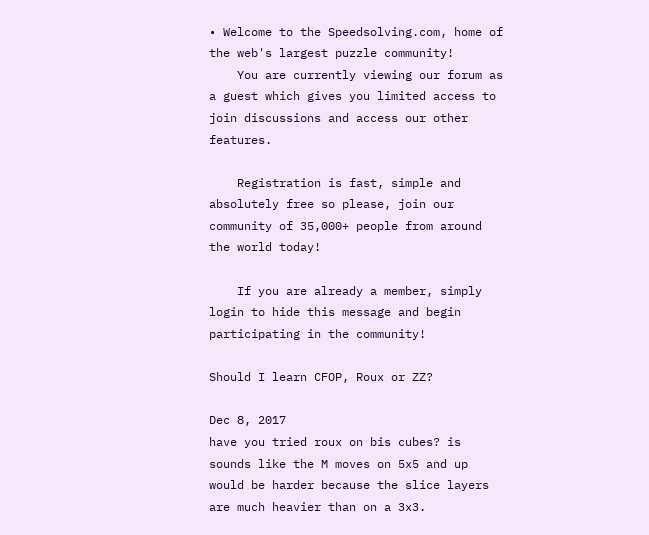• Welcome to the Speedsolving.com, home of the web's largest puzzle community!
    You are currently viewing our forum as a guest which gives you limited access to join discussions and access our other features.

    Registration is fast, simple and absolutely free so please, join our community of 35,000+ people from around the world today!

    If you are already a member, simply login to hide this message and begin participating in the community!

Should I learn CFOP, Roux or ZZ?

Dec 8, 2017
have you tried roux on bis cubes? is sounds like the M moves on 5x5 and up would be harder because the slice layers are much heavier than on a 3x3.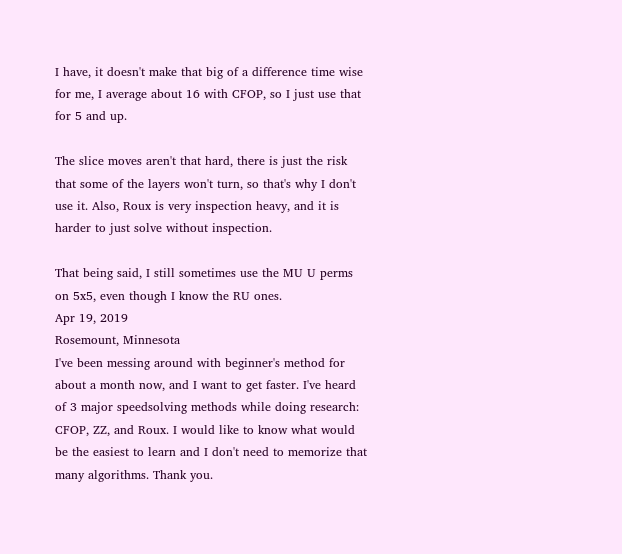I have, it doesn't make that big of a difference time wise for me, I average about 16 with CFOP, so I just use that for 5 and up.

The slice moves aren't that hard, there is just the risk that some of the layers won't turn, so that's why I don't use it. Also, Roux is very inspection heavy, and it is harder to just solve without inspection.

That being said, I still sometimes use the MU U perms on 5x5, even though I know the RU ones.
Apr 19, 2019
Rosemount, Minnesota
I've been messing around with beginner's method for about a month now, and I want to get faster. I've heard of 3 major speedsolving methods while doing research: CFOP, ZZ, and Roux. I would like to know what would be the easiest to learn and I don't need to memorize that many algorithms. Thank you.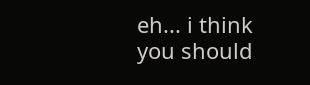eh... i think you should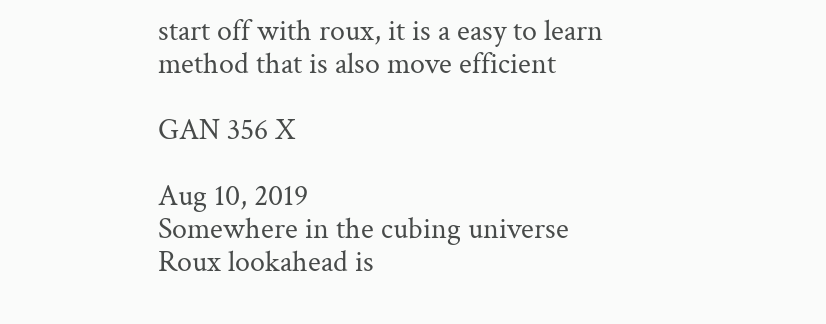start off with roux, it is a easy to learn method that is also move efficient

GAN 356 X

Aug 10, 2019
Somewhere in the cubing universe
Roux lookahead is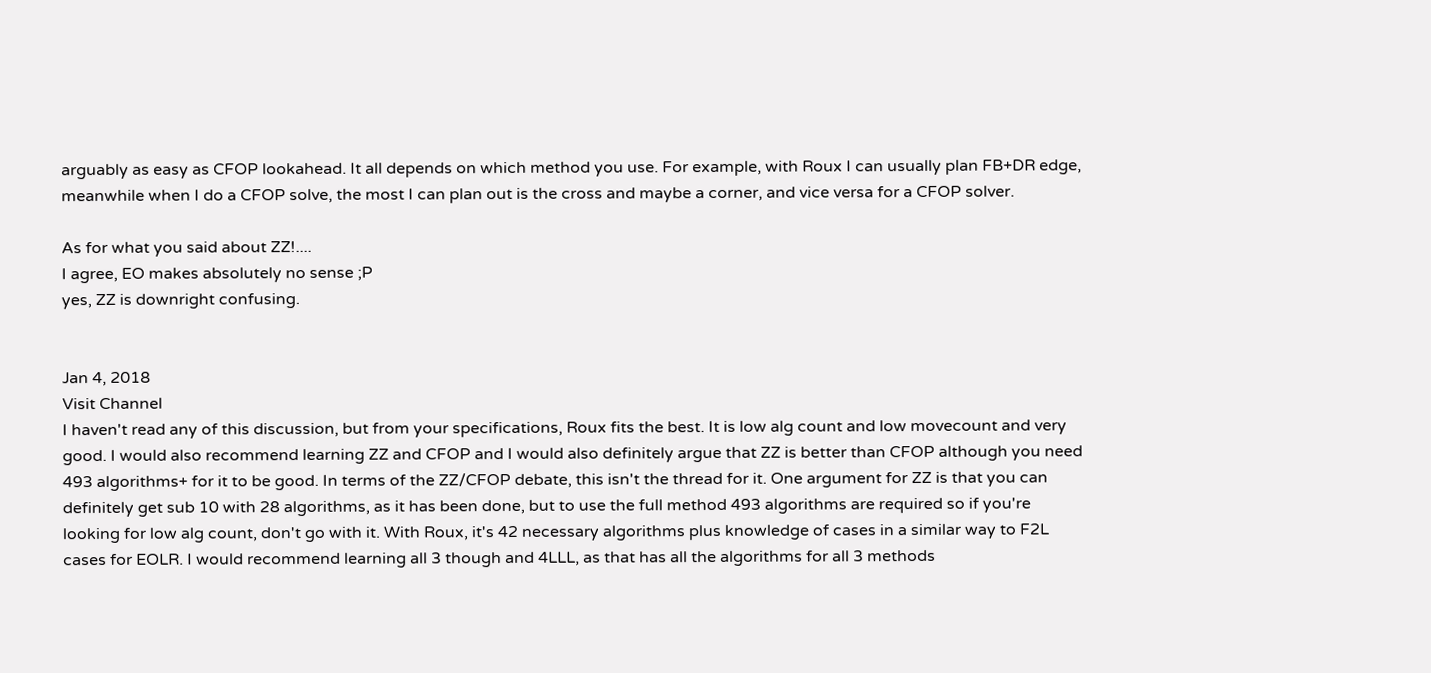arguably as easy as CFOP lookahead. It all depends on which method you use. For example, with Roux I can usually plan FB+DR edge, meanwhile when I do a CFOP solve, the most I can plan out is the cross and maybe a corner, and vice versa for a CFOP solver.

As for what you said about ZZ!....
I agree, EO makes absolutely no sense ;P
yes, ZZ is downright confusing.


Jan 4, 2018
Visit Channel
I haven't read any of this discussion, but from your specifications, Roux fits the best. It is low alg count and low movecount and very good. I would also recommend learning ZZ and CFOP and I would also definitely argue that ZZ is better than CFOP although you need 493 algorithms+ for it to be good. In terms of the ZZ/CFOP debate, this isn't the thread for it. One argument for ZZ is that you can definitely get sub 10 with 28 algorithms, as it has been done, but to use the full method 493 algorithms are required so if you're looking for low alg count, don't go with it. With Roux, it's 42 necessary algorithms plus knowledge of cases in a similar way to F2L cases for EOLR. I would recommend learning all 3 though and 4LLL, as that has all the algorithms for all 3 methods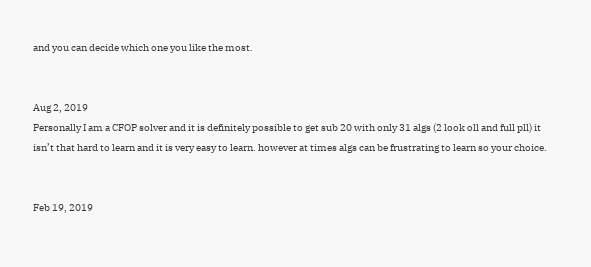and you can decide which one you like the most.


Aug 2, 2019
Personally I am a CFOP solver and it is definitely possible to get sub 20 with only 31 algs (2 look oll and full pll) it isn’t that hard to learn and it is very easy to learn. however at times algs can be frustrating to learn so your choice.


Feb 19, 2019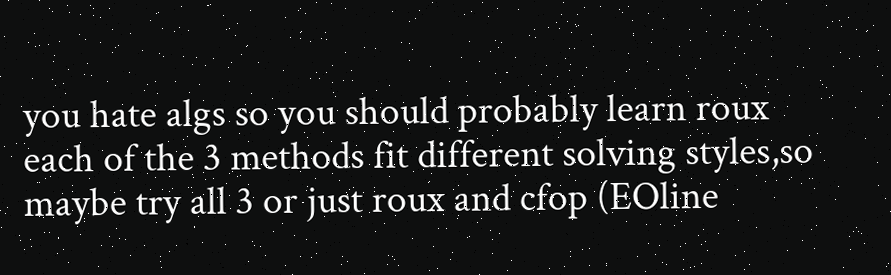you hate algs so you should probably learn roux
each of the 3 methods fit different solving styles,so maybe try all 3 or just roux and cfop (EOline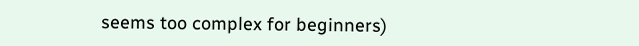seems too complex for beginners)